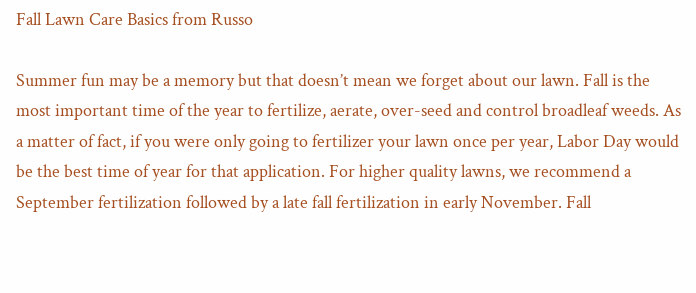Fall Lawn Care Basics from Russo

Summer fun may be a memory but that doesn’t mean we forget about our lawn. Fall is the most important time of the year to fertilize, aerate, over-seed and control broadleaf weeds. As a matter of fact, if you were only going to fertilizer your lawn once per year, Labor Day would be the best time of year for that application. For higher quality lawns, we recommend a September fertilization followed by a late fall fertilization in early November. Fall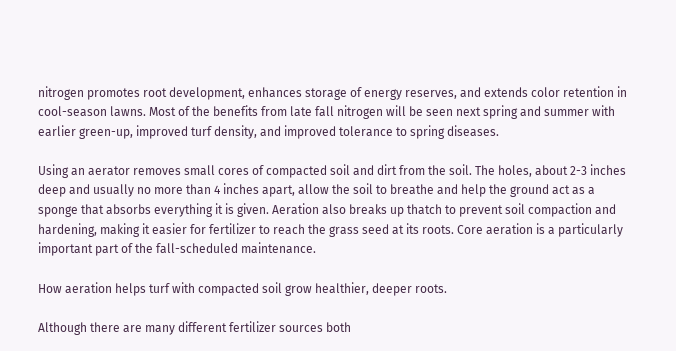nitrogen promotes root development, enhances storage of energy reserves, and extends color retention in cool-season lawns. Most of the benefits from late fall nitrogen will be seen next spring and summer with earlier green-up, improved turf density, and improved tolerance to spring diseases.

Using an aerator removes small cores of compacted soil and dirt from the soil. The holes, about 2-3 inches deep and usually no more than 4 inches apart, allow the soil to breathe and help the ground act as a sponge that absorbs everything it is given. Aeration also breaks up thatch to prevent soil compaction and hardening, making it easier for fertilizer to reach the grass seed at its roots. Core aeration is a particularly important part of the fall-scheduled maintenance.

How aeration helps turf with compacted soil grow healthier, deeper roots.

Although there are many different fertilizer sources both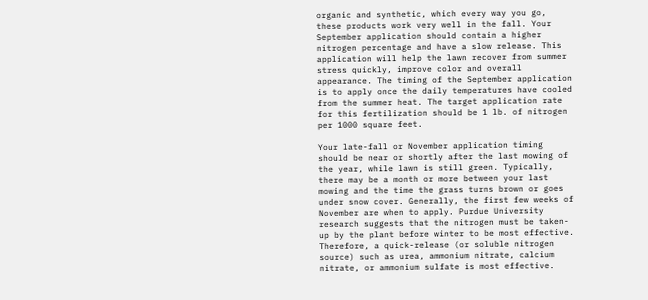organic and synthetic, which every way you go, these products work very well in the fall. Your September application should contain a higher nitrogen percentage and have a slow release. This application will help the lawn recover from summer stress quickly, improve color and overall appearance. The timing of the September application is to apply once the daily temperatures have cooled from the summer heat. The target application rate for this fertilization should be 1 lb. of nitrogen per 1000 square feet.

Your late-fall or November application timing should be near or shortly after the last mowing of the year, while lawn is still green. Typically, there may be a month or more between your last mowing and the time the grass turns brown or goes under snow cover. Generally, the first few weeks of November are when to apply. Purdue University research suggests that the nitrogen must be taken-up by the plant before winter to be most effective. Therefore, a quick-release (or soluble nitrogen source) such as urea, ammonium nitrate, calcium nitrate, or ammonium sulfate is most effective.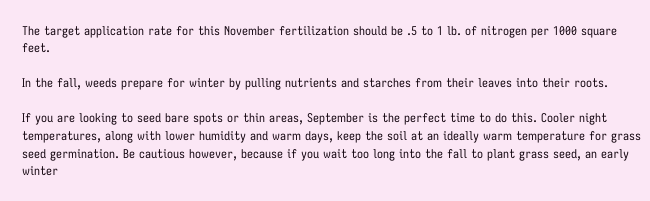The target application rate for this November fertilization should be .5 to 1 lb. of nitrogen per 1000 square feet.

In the fall, weeds prepare for winter by pulling nutrients and starches from their leaves into their roots.

If you are looking to seed bare spots or thin areas, September is the perfect time to do this. Cooler night temperatures, along with lower humidity and warm days, keep the soil at an ideally warm temperature for grass seed germination. Be cautious however, because if you wait too long into the fall to plant grass seed, an early winter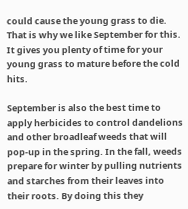could cause the young grass to die. That is why we like September for this. It gives you plenty of time for your young grass to mature before the cold hits.

September is also the best time to apply herbicides to control dandelions and other broadleaf weeds that will pop-up in the spring. In the fall, weeds prepare for winter by pulling nutrients and starches from their leaves into their roots. By doing this they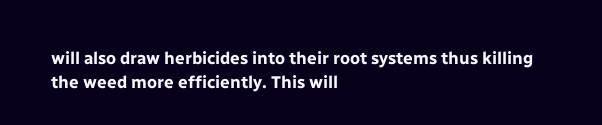will also draw herbicides into their root systems thus killing the weed more efficiently. This will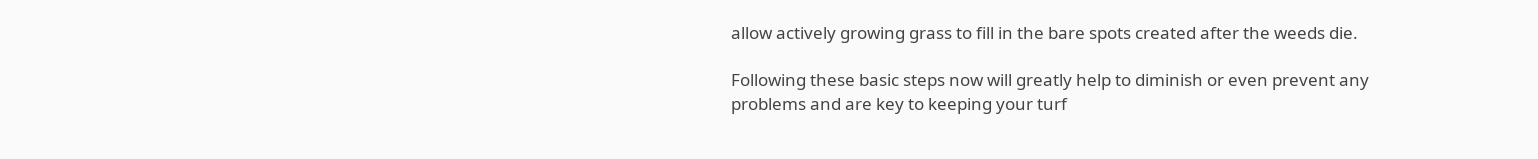allow actively growing grass to fill in the bare spots created after the weeds die.

Following these basic steps now will greatly help to diminish or even prevent any problems and are key to keeping your turf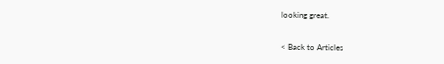looking great.

< Back to Articles